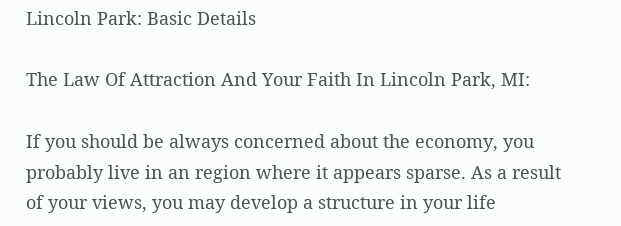Lincoln Park: Basic Details

The Law Of Attraction And Your Faith In Lincoln Park, MI:

If you should be always concerned about the economy, you probably live in an region where it appears sparse. As a result of your views, you may develop a structure in your life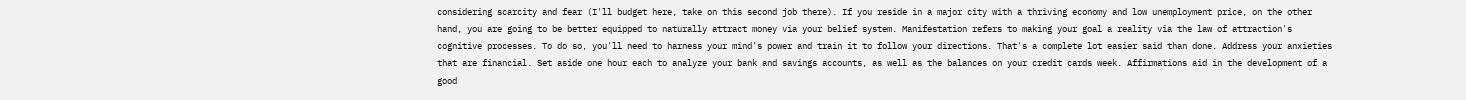considering scarcity and fear (I'll budget here, take on this second job there). If you reside in a major city with a thriving economy and low unemployment price, on the other hand, you are going to be better equipped to naturally attract money via your belief system. Manifestation refers to making your goal a reality via the law of attraction's cognitive processes. To do so, you'll need to harness your mind's power and train it to follow your directions. That's a complete lot easier said than done. Address your anxieties that are financial. Set aside one hour each to analyze your bank and savings accounts, as well as the balances on your credit cards week. Affirmations aid in the development of a good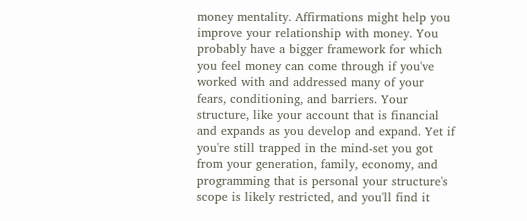money mentality. Affirmations might help you improve your relationship with money. You probably have a bigger framework for which you feel money can come through if you've worked with and addressed many of your fears, conditioning, and barriers. Your structure, like your account that is financial and expands as you develop and expand. Yet if you're still trapped in the mind-set you got from your generation, family, economy, and programming that is personal your structure's scope is likely restricted, and you'll find it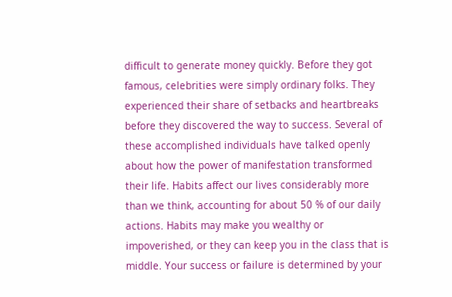difficult to generate money quickly. Before they got famous, celebrities were simply ordinary folks. They experienced their share of setbacks and heartbreaks before they discovered the way to success. Several of these accomplished individuals have talked openly about how the power of manifestation transformed their life. Habits affect our lives considerably more than we think, accounting for about 50 % of our daily actions. Habits may make you wealthy or impoverished, or they can keep you in the class that is middle. Your success or failure is determined by your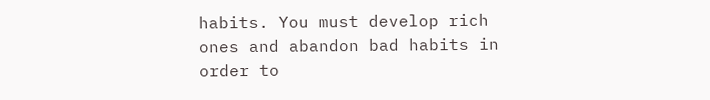habits. You must develop rich ones and abandon bad habits in order to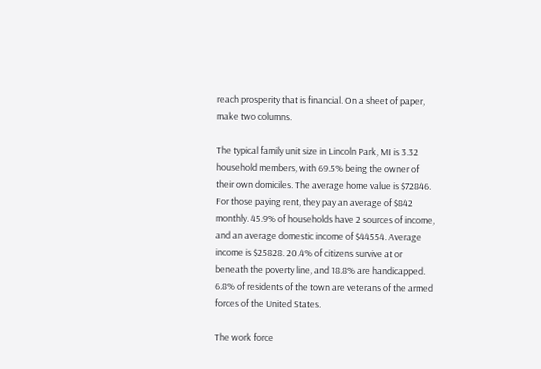reach prosperity that is financial. On a sheet of paper, make two columns.

The typical family unit size in Lincoln Park, MI is 3.32 household members, with 69.5% being the owner of their own domiciles. The average home value is $72846. For those paying rent, they pay an average of $842 monthly. 45.9% of households have 2 sources of income, and an average domestic income of $44554. Average income is $25828. 20.4% of citizens survive at or beneath the poverty line, and 18.8% are handicapped. 6.8% of residents of the town are veterans of the armed forces of the United States.

The work force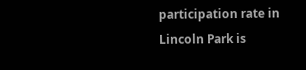participation rate in Lincoln Park is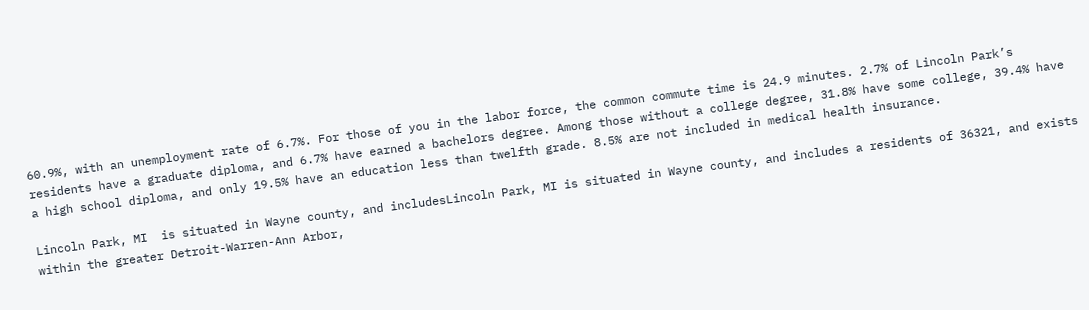60.9%, with an unemployment rate of 6.7%. For those of you in the labor force, the common commute time is 24.9 minutes. 2.7% of Lincoln Park’s residents have a graduate diploma, and 6.7% have earned a bachelors degree. Among those without a college degree, 31.8% have some college, 39.4% have a high school diploma, and only 19.5% have an education less than twelfth grade. 8.5% are not included in medical health insurance.

Lincoln Park, MI  is situated in Wayne county, and includesLincoln Park, MI is situated in Wayne county, and includes a residents of 36321, and exists within the greater Detroit-Warren-Ann Arbor,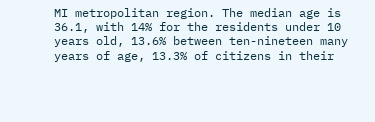MI metropolitan region. The median age is 36.1, with 14% for the residents under 10 years old, 13.6% between ten-nineteen many years of age, 13.3% of citizens in their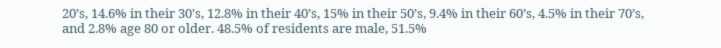20’s, 14.6% in their 30's, 12.8% in their 40’s, 15% in their 50’s, 9.4% in their 60’s, 4.5% in their 70’s, and 2.8% age 80 or older. 48.5% of residents are male, 51.5%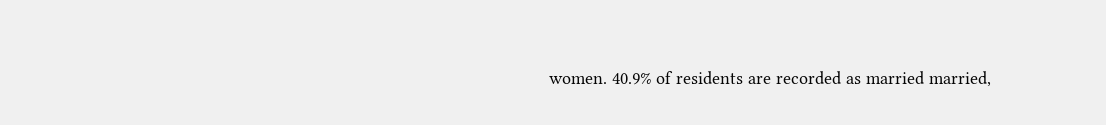women. 40.9% of residents are recorded as married married,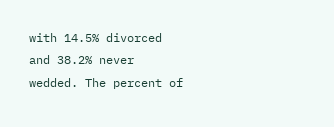with 14.5% divorced and 38.2% never wedded. The percent of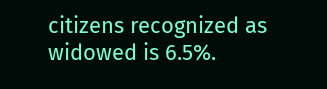citizens recognized as widowed is 6.5%.